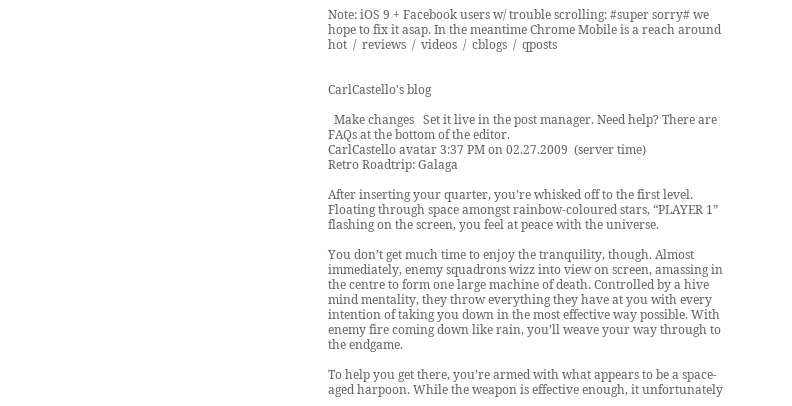Note: iOS 9 + Facebook users w/ trouble scrolling: #super sorry# we hope to fix it asap. In the meantime Chrome Mobile is a reach around
hot  /  reviews  /  videos  /  cblogs  /  qposts


CarlCastello's blog

  Make changes   Set it live in the post manager. Need help? There are FAQs at the bottom of the editor.
CarlCastello avatar 3:37 PM on 02.27.2009  (server time)
Retro Roadtrip: Galaga

After inserting your quarter, you’re whisked off to the first level. Floating through space amongst rainbow-coloured stars, “PLAYER 1” flashing on the screen, you feel at peace with the universe.

You don’t get much time to enjoy the tranquility, though. Almost immediately, enemy squadrons wizz into view on screen, amassing in the centre to form one large machine of death. Controlled by a hive mind mentality, they throw everything they have at you with every intention of taking you down in the most effective way possible. With enemy fire coming down like rain, you’ll weave your way through to the endgame.

To help you get there, you’re armed with what appears to be a space-aged harpoon. While the weapon is effective enough, it unfortunately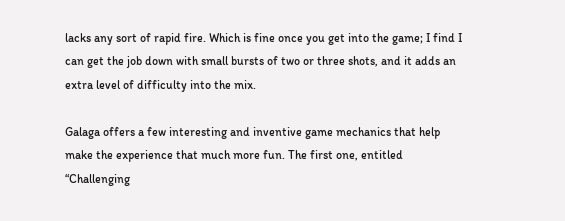lacks any sort of rapid fire. Which is fine once you get into the game; I find I can get the job down with small bursts of two or three shots, and it adds an extra level of difficulty into the mix.

Galaga offers a few interesting and inventive game mechanics that help make the experience that much more fun. The first one, entitled “Challenging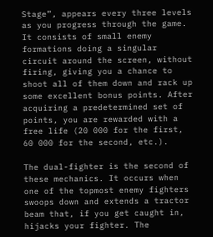Stage”, appears every three levels as you progress through the game. It consists of small enemy formations doing a singular circuit around the screen, without firing, giving you a chance to shoot all of them down and rack up some excellent bonus points. After acquiring a predetermined set of points, you are rewarded with a free life (20 000 for the first, 60 000 for the second, etc.).

The dual-fighter is the second of these mechanics. It occurs when one of the topmost enemy fighters swoops down and extends a tractor beam that, if you get caught in, hijacks your fighter. The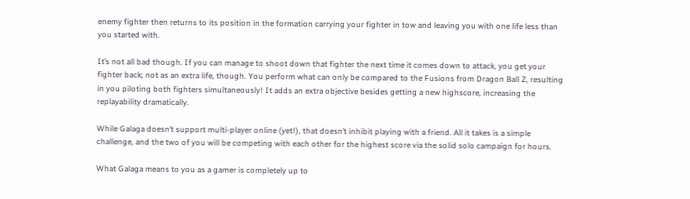enemy fighter then returns to its position in the formation carrying your fighter in tow and leaving you with one life less than you started with.

It’s not all bad though. If you can manage to shoot down that fighter the next time it comes down to attack, you get your fighter back; not as an extra life, though. You perform what can only be compared to the Fusions from Dragon Ball Z, resulting in you piloting both fighters simultaneously! It adds an extra objective besides getting a new highscore, increasing the replayability dramatically.

While Galaga doesn’t support multi-player online (yet!), that doesn’t inhibit playing with a friend. All it takes is a simple challenge, and the two of you will be competing with each other for the highest score via the solid solo campaign for hours.

What Galaga means to you as a gamer is completely up to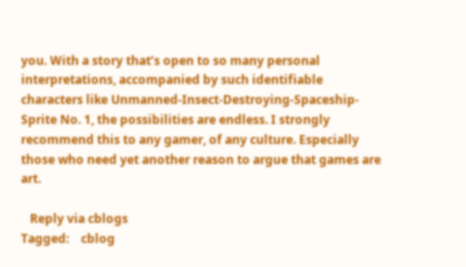you. With a story that’s open to so many personal interpretations, accompanied by such identifiable characters like Unmanned-Insect-Destroying-Spaceship-Sprite No. 1, the possibilities are endless. I strongly recommend this to any gamer, of any culture. Especially those who need yet another reason to argue that games are art.

   Reply via cblogs
Tagged:    cblog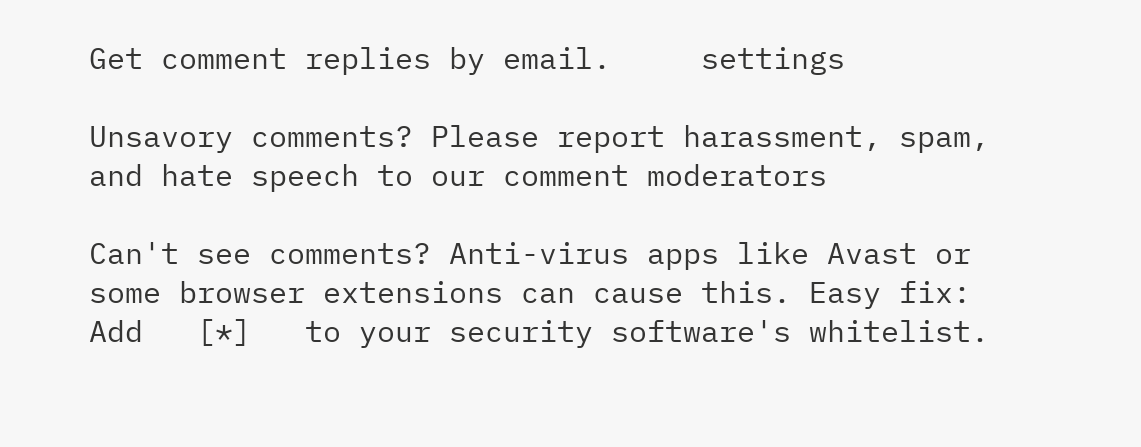Get comment replies by email.     settings

Unsavory comments? Please report harassment, spam, and hate speech to our comment moderators

Can't see comments? Anti-virus apps like Avast or some browser extensions can cause this. Easy fix: Add   [*]   to your security software's whitelist.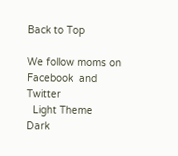Back to Top

We follow moms on   Facebook  and   Twitter
  Light Theme      Dark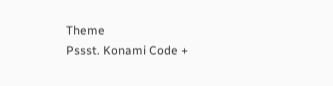Theme
Pssst. Konami Code +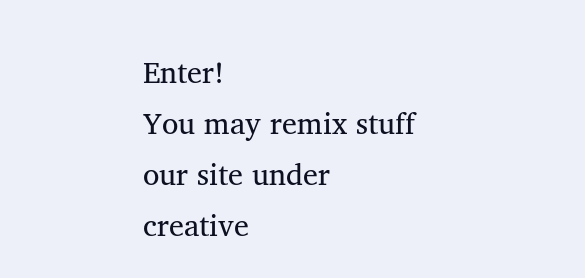Enter!
You may remix stuff our site under creative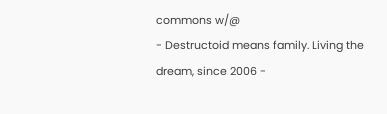commons w/@
- Destructoid means family. Living the dream, since 2006 -